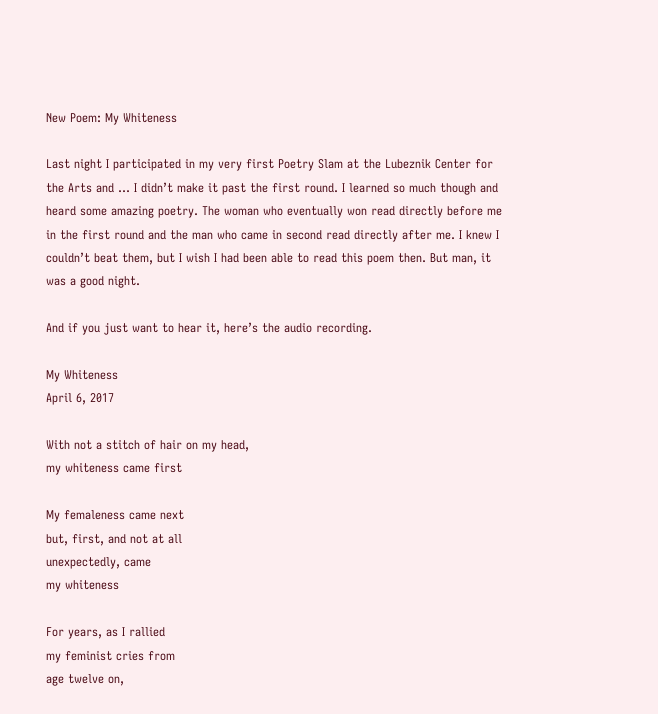New Poem: My Whiteness

Last night I participated in my very first Poetry Slam at the Lubeznik Center for the Arts and … I didn’t make it past the first round. I learned so much though and heard some amazing poetry. The woman who eventually won read directly before me in the first round and the man who came in second read directly after me. I knew I couldn’t beat them, but I wish I had been able to read this poem then. But man, it was a good night.

And if you just want to hear it, here’s the audio recording.

My Whiteness
April 6, 2017

With not a stitch of hair on my head,
my whiteness came first

My femaleness came next
but, first, and not at all
unexpectedly, came
my whiteness

For years, as I rallied
my feminist cries from
age twelve on,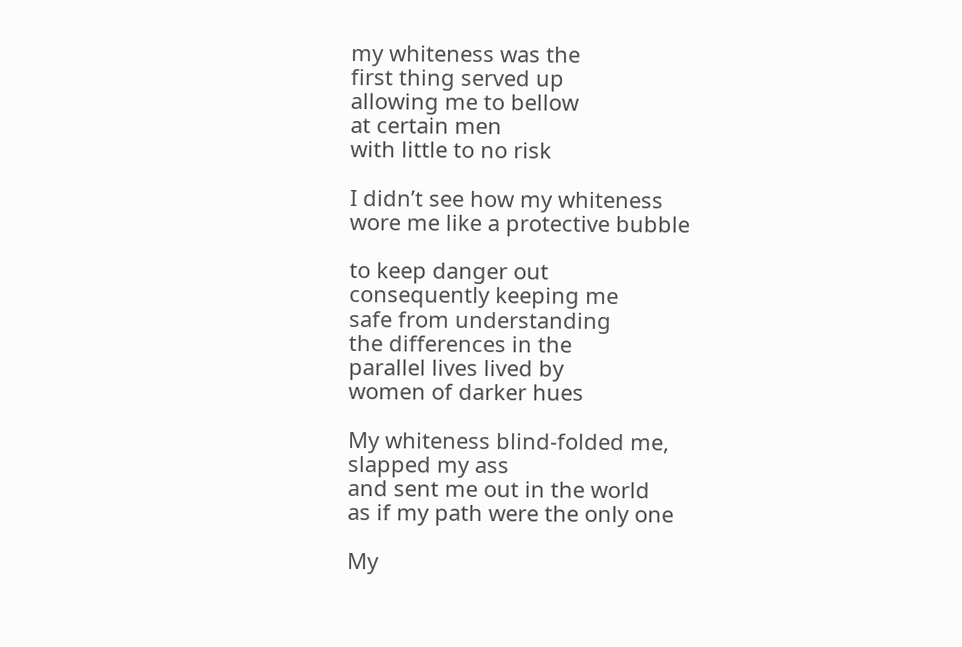my whiteness was the
first thing served up
allowing me to bellow
at certain men
with little to no risk

I didn’t see how my whiteness
wore me like a protective bubble

to keep danger out
consequently keeping me
safe from understanding
the differences in the
parallel lives lived by
women of darker hues

My whiteness blind-folded me,
slapped my ass
and sent me out in the world
as if my path were the only one

My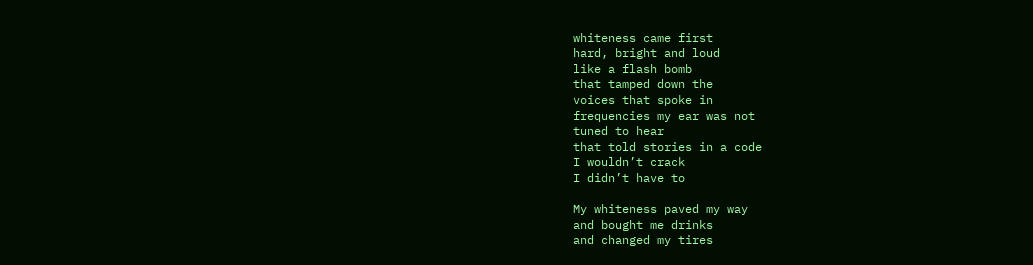whiteness came first
hard, bright and loud
like a flash bomb
that tamped down the
voices that spoke in
frequencies my ear was not
tuned to hear
that told stories in a code
I wouldn’t crack
I didn’t have to

My whiteness paved my way
and bought me drinks
and changed my tires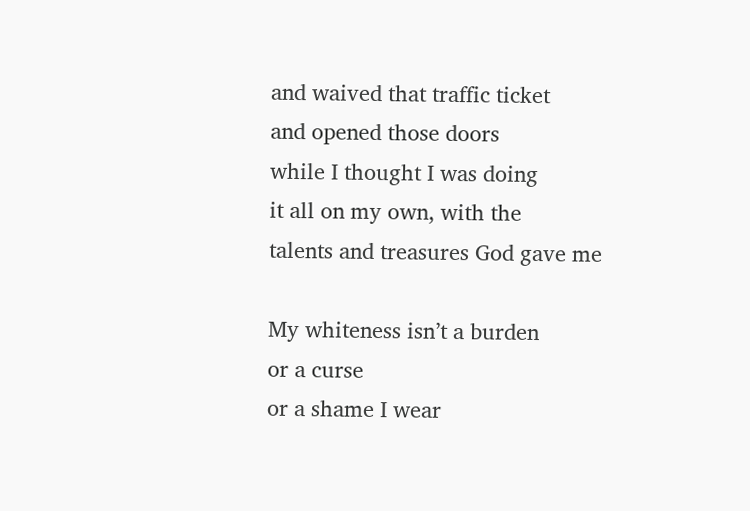and waived that traffic ticket
and opened those doors
while I thought I was doing
it all on my own, with the
talents and treasures God gave me

My whiteness isn’t a burden
or a curse
or a shame I wear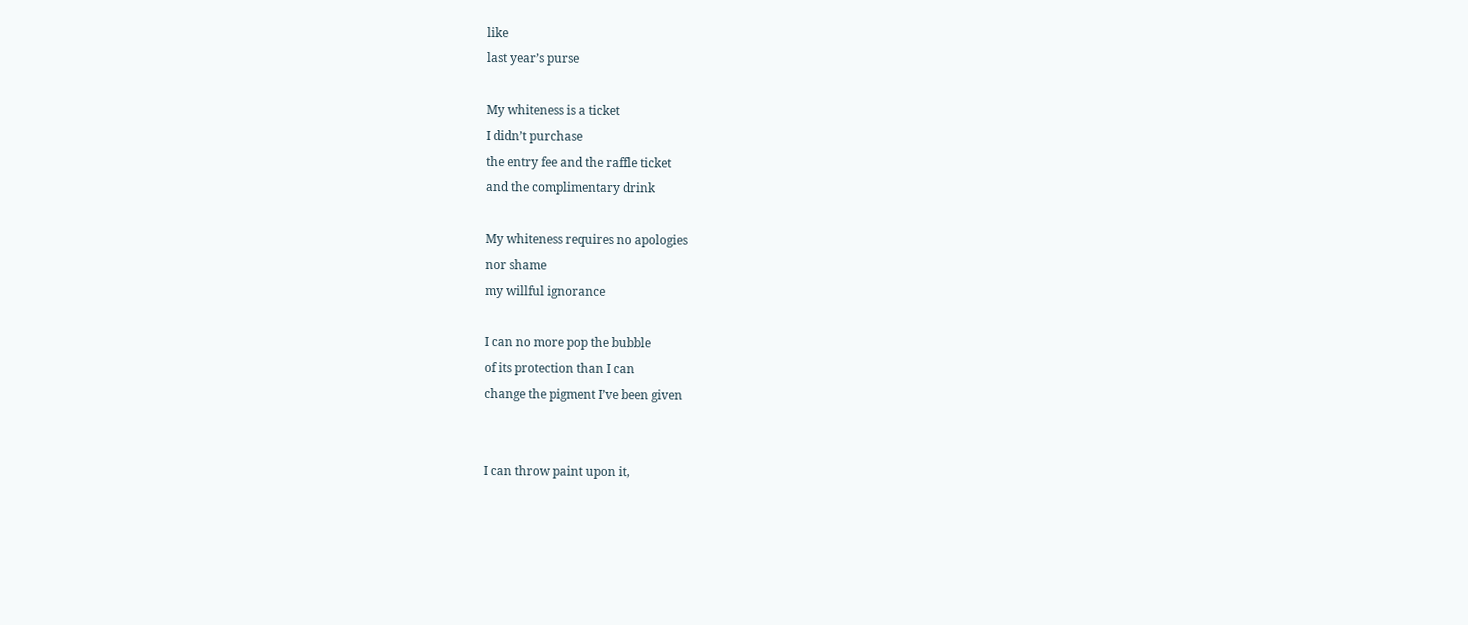like
last year’s purse

My whiteness is a ticket
I didn’t purchase
the entry fee and the raffle ticket
and the complimentary drink

My whiteness requires no apologies
nor shame
my willful ignorance

I can no more pop the bubble
of its protection than I can
change the pigment I’ve been given


I can throw paint upon it,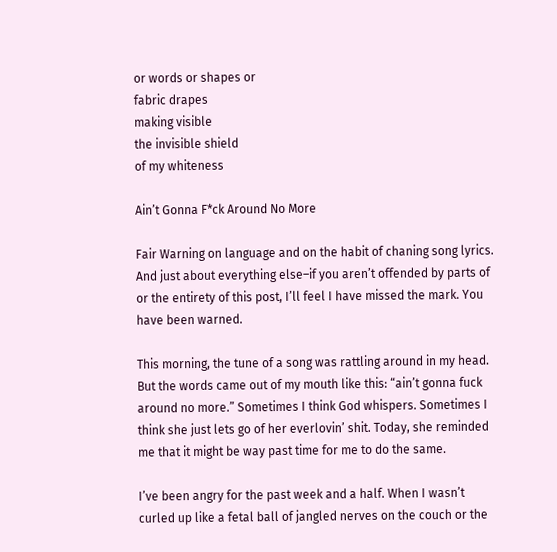or words or shapes or
fabric drapes
making visible
the invisible shield
of my whiteness

Ain’t Gonna F*ck Around No More

Fair Warning on language and on the habit of chaning song lyrics. And just about everything else–if you aren’t offended by parts of or the entirety of this post, I’ll feel I have missed the mark. You have been warned.

This morning, the tune of a song was rattling around in my head. But the words came out of my mouth like this: “ain’t gonna fuck around no more.” Sometimes I think God whispers. Sometimes I think she just lets go of her everlovin’ shit. Today, she reminded me that it might be way past time for me to do the same.

I’ve been angry for the past week and a half. When I wasn’t curled up like a fetal ball of jangled nerves on the couch or the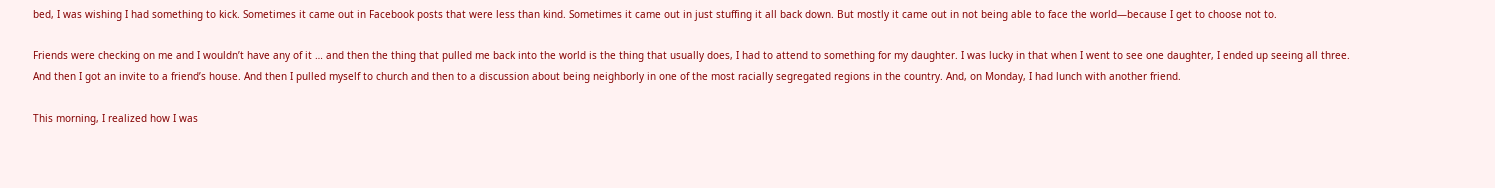bed, I was wishing I had something to kick. Sometimes it came out in Facebook posts that were less than kind. Sometimes it came out in just stuffing it all back down. But mostly it came out in not being able to face the world—because I get to choose not to.

Friends were checking on me and I wouldn’t have any of it … and then the thing that pulled me back into the world is the thing that usually does, I had to attend to something for my daughter. I was lucky in that when I went to see one daughter, I ended up seeing all three. And then I got an invite to a friend’s house. And then I pulled myself to church and then to a discussion about being neighborly in one of the most racially segregated regions in the country. And, on Monday, I had lunch with another friend.

This morning, I realized how I was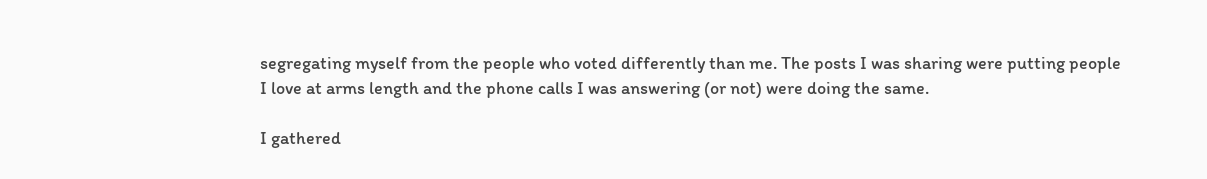segregating myself from the people who voted differently than me. The posts I was sharing were putting people I love at arms length and the phone calls I was answering (or not) were doing the same.

I gathered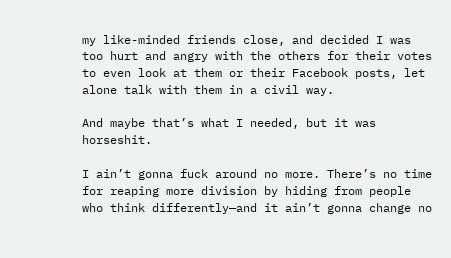my like-minded friends close, and decided I was too hurt and angry with the others for their votes to even look at them or their Facebook posts, let alone talk with them in a civil way.

And maybe that’s what I needed, but it was horseshit.

I ain’t gonna fuck around no more. There’s no time for reaping more division by hiding from people who think differently—and it ain’t gonna change no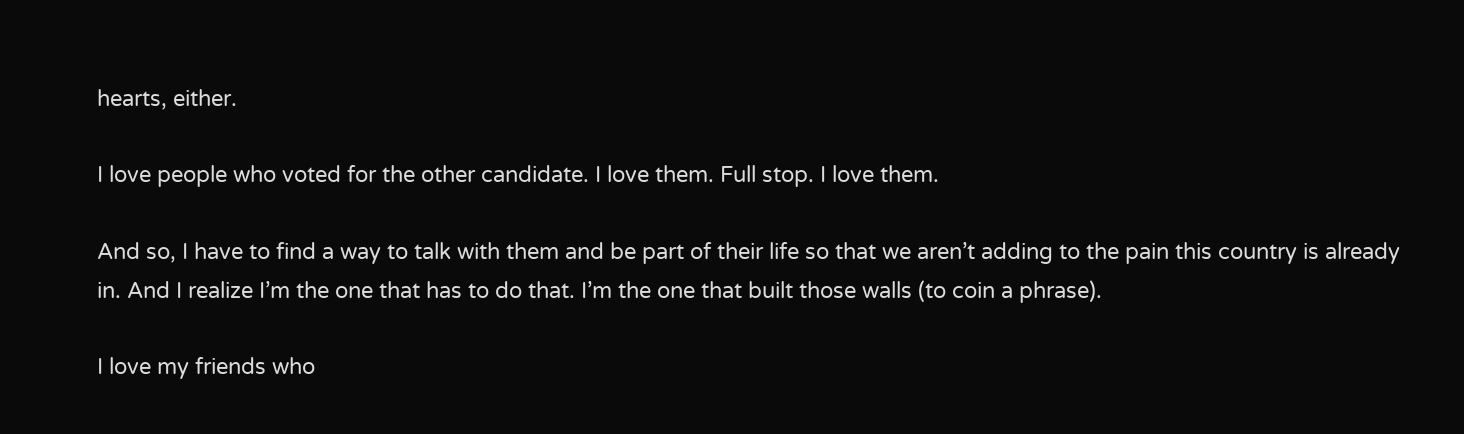hearts, either.

I love people who voted for the other candidate. I love them. Full stop. I love them.

And so, I have to find a way to talk with them and be part of their life so that we aren’t adding to the pain this country is already in. And I realize I’m the one that has to do that. I’m the one that built those walls (to coin a phrase).

I love my friends who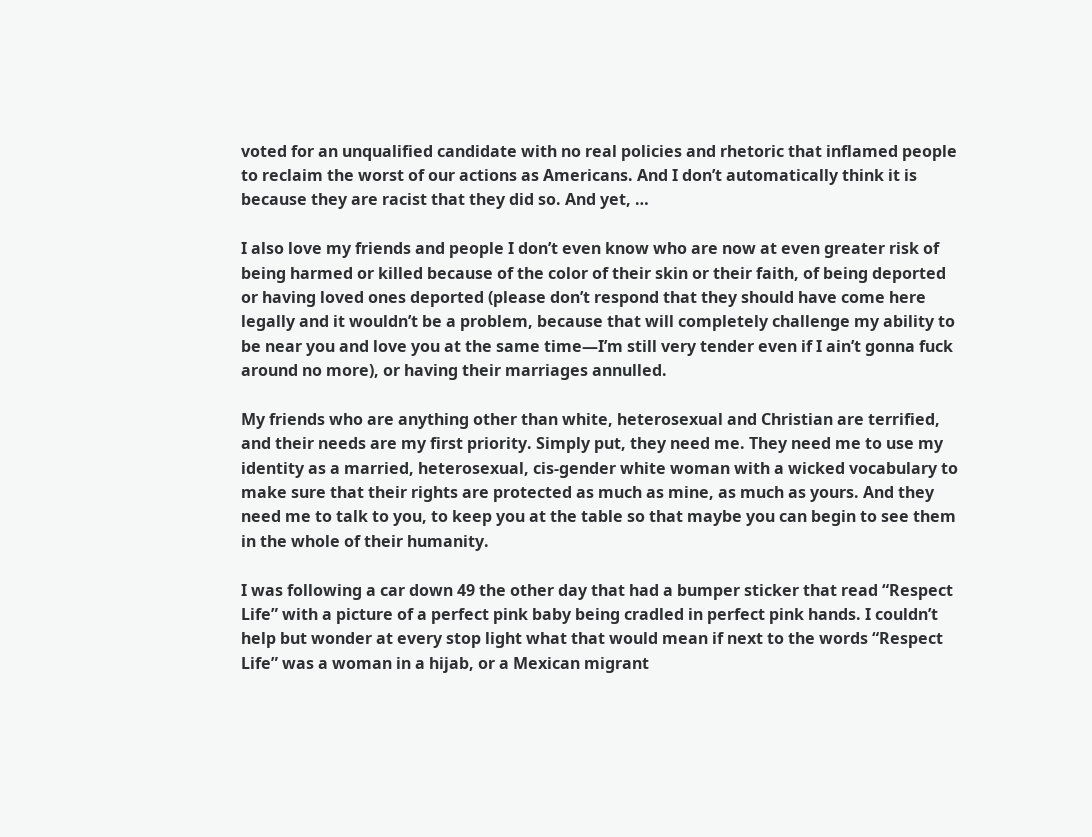voted for an unqualified candidate with no real policies and rhetoric that inflamed people to reclaim the worst of our actions as Americans. And I don’t automatically think it is because they are racist that they did so. And yet, …

I also love my friends and people I don’t even know who are now at even greater risk of being harmed or killed because of the color of their skin or their faith, of being deported or having loved ones deported (please don’t respond that they should have come here legally and it wouldn’t be a problem, because that will completely challenge my ability to be near you and love you at the same time—I’m still very tender even if I ain’t gonna fuck around no more), or having their marriages annulled.

My friends who are anything other than white, heterosexual and Christian are terrified, and their needs are my first priority. Simply put, they need me. They need me to use my identity as a married, heterosexual, cis-gender white woman with a wicked vocabulary to make sure that their rights are protected as much as mine, as much as yours. And they need me to talk to you, to keep you at the table so that maybe you can begin to see them in the whole of their humanity.

I was following a car down 49 the other day that had a bumper sticker that read “Respect Life” with a picture of a perfect pink baby being cradled in perfect pink hands. I couldn’t help but wonder at every stop light what that would mean if next to the words “Respect Life” was a woman in a hijab, or a Mexican migrant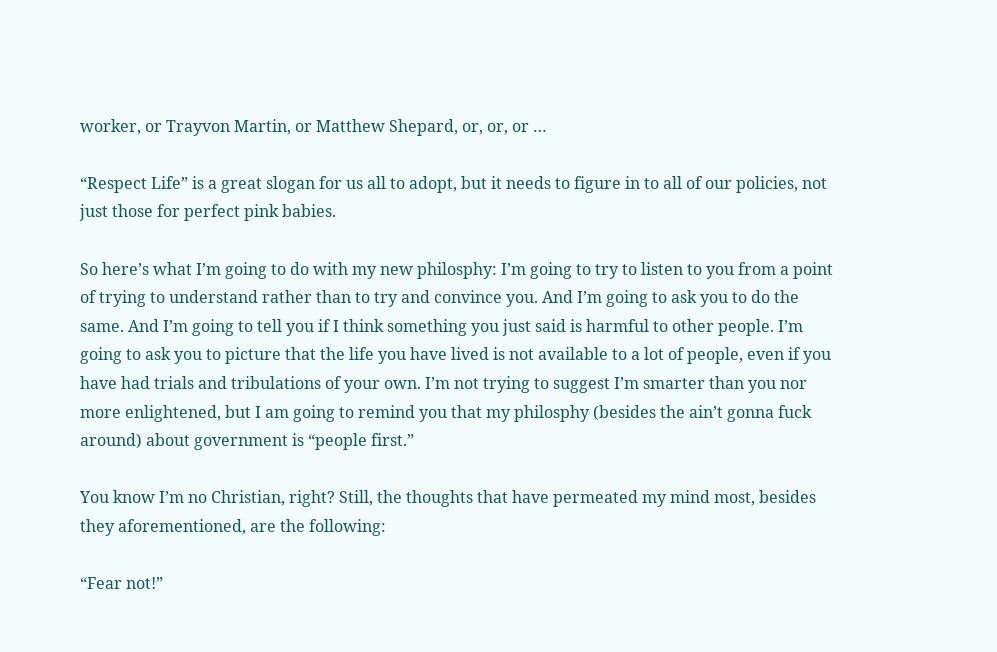worker, or Trayvon Martin, or Matthew Shepard, or, or, or …

“Respect Life” is a great slogan for us all to adopt, but it needs to figure in to all of our policies, not just those for perfect pink babies.

So here’s what I’m going to do with my new philosphy: I’m going to try to listen to you from a point of trying to understand rather than to try and convince you. And I’m going to ask you to do the same. And I’m going to tell you if I think something you just said is harmful to other people. I’m going to ask you to picture that the life you have lived is not available to a lot of people, even if you have had trials and tribulations of your own. I’m not trying to suggest I’m smarter than you nor more enlightened, but I am going to remind you that my philosphy (besides the ain’t gonna fuck around) about government is “people first.”

You know I’m no Christian, right? Still, the thoughts that have permeated my mind most, besides they aforementioned, are the following:

“Fear not!”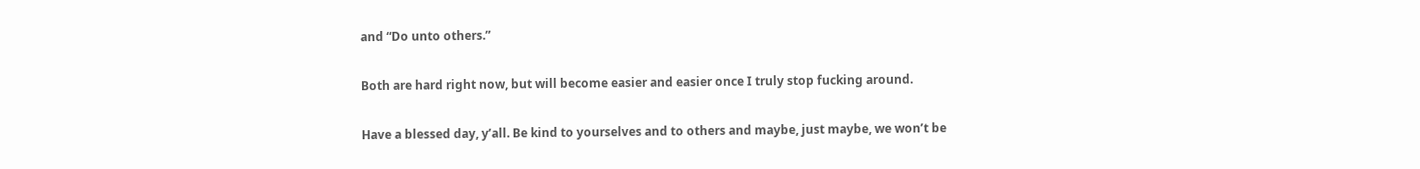and “Do unto others.”

Both are hard right now, but will become easier and easier once I truly stop fucking around.

Have a blessed day, y’all. Be kind to yourselves and to others and maybe, just maybe, we won’t be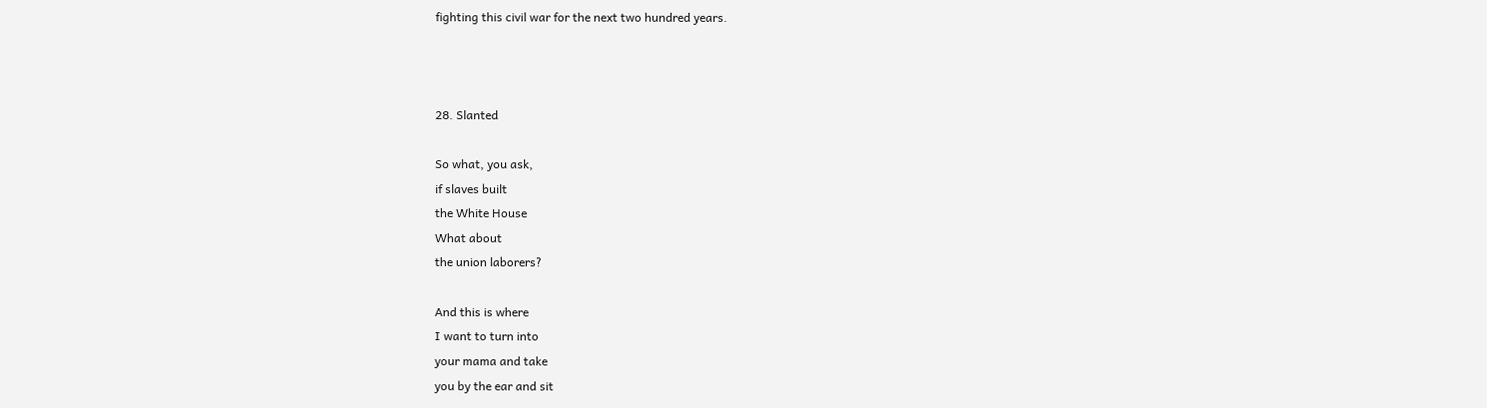fighting this civil war for the next two hundred years.



28. Slanted

So what, you ask,
if slaves built
the White House
What about
the union laborers?

And this is where
I want to turn into
your mama and take
you by the ear and sit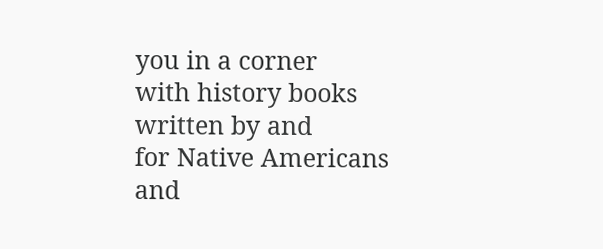you in a corner
with history books
written by and
for Native Americans
and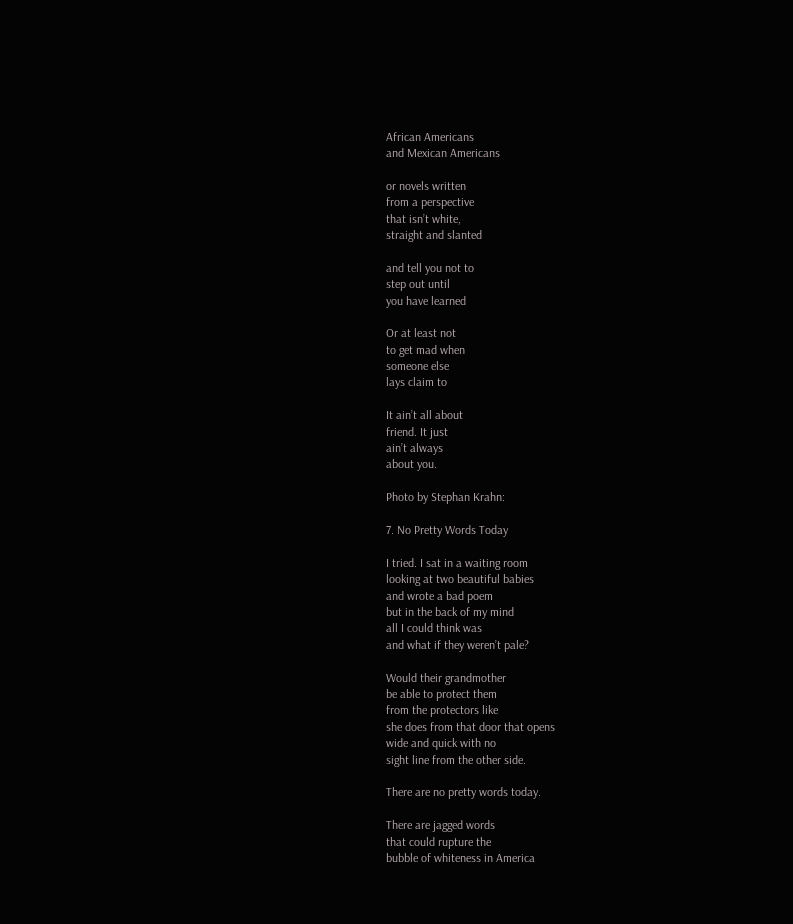African Americans
and Mexican Americans

or novels written
from a perspective
that isn’t white,
straight and slanted

and tell you not to
step out until
you have learned

Or at least not
to get mad when
someone else
lays claim to

It ain’t all about
friend. It just
ain’t always
about you.

Photo by Stephan Krahn:

7. No Pretty Words Today

I tried. I sat in a waiting room
looking at two beautiful babies
and wrote a bad poem
but in the back of my mind
all I could think was
and what if they weren’t pale?

Would their grandmother
be able to protect them
from the protectors like
she does from that door that opens
wide and quick with no
sight line from the other side.

There are no pretty words today.

There are jagged words
that could rupture the
bubble of whiteness in America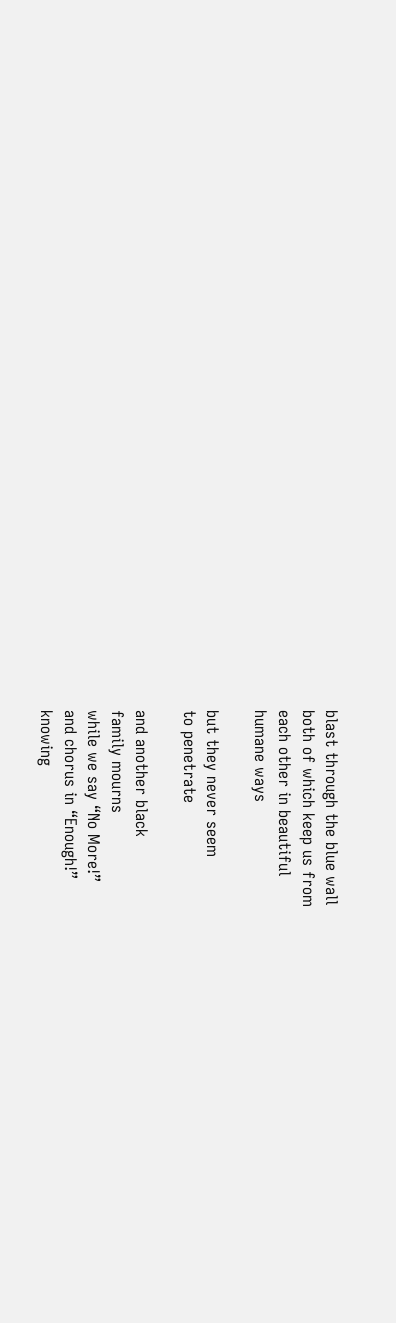blast through the blue wall
both of which keep us from
each other in beautiful
humane ways

but they never seem
to penetrate

and another black
family mourns
while we say “No More!”
and chorus in “Enough!”
knowing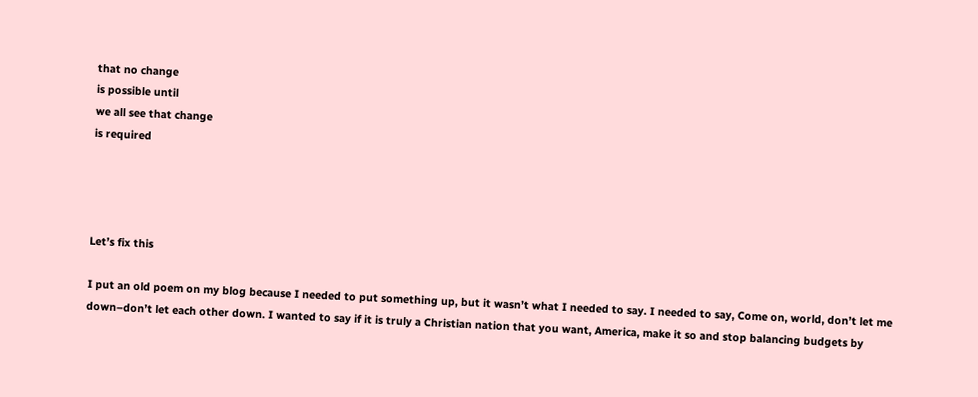that no change
is possible until
we all see that change
is required




Let’s fix this

I put an old poem on my blog because I needed to put something up, but it wasn’t what I needed to say. I needed to say, Come on, world, don’t let me down–don’t let each other down. I wanted to say if it is truly a Christian nation that you want, America, make it so and stop balancing budgets by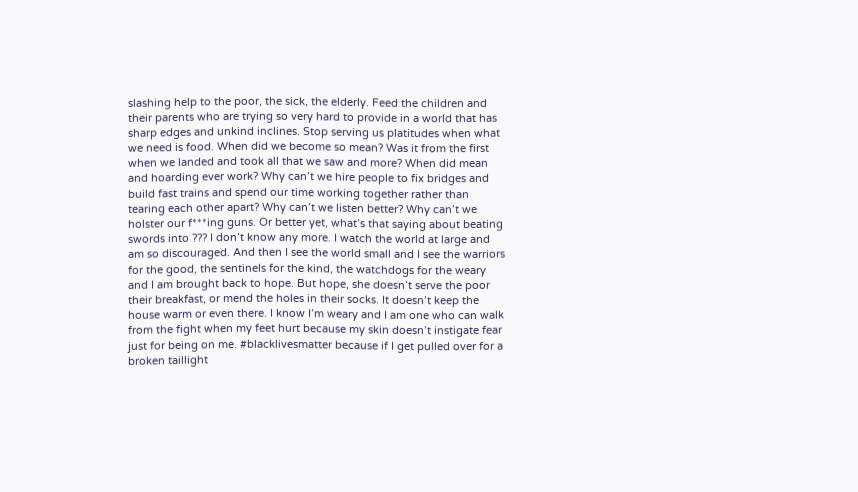slashing help to the poor, the sick, the elderly. Feed the children and their parents who are trying so very hard to provide in a world that has sharp edges and unkind inclines. Stop serving us platitudes when what we need is food. When did we become so mean? Was it from the first when we landed and took all that we saw and more? When did mean and hoarding ever work? Why can’t we hire people to fix bridges and build fast trains and spend our time working together rather than tearing each other apart? Why can’t we listen better? Why can’t we holster our f***ing guns. Or better yet, what’s that saying about beating swords into ??? I don’t know any more. I watch the world at large and am so discouraged. And then I see the world small and I see the warriors for the good, the sentinels for the kind, the watchdogs for the weary and I am brought back to hope. But hope, she doesn’t serve the poor their breakfast, or mend the holes in their socks. It doesn’t keep the house warm or even there. I know I’m weary and I am one who can walk from the fight when my feet hurt because my skin doesn’t instigate fear just for being on me. #blacklivesmatter because if I get pulled over for a broken taillight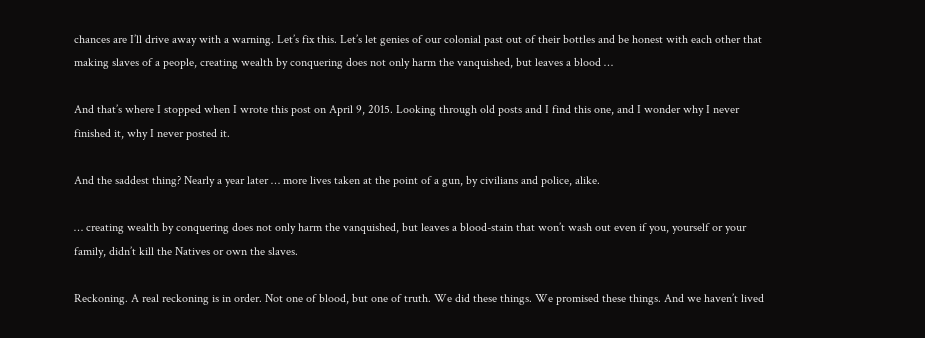chances are I’ll drive away with a warning. Let’s fix this. Let’s let genies of our colonial past out of their bottles and be honest with each other that making slaves of a people, creating wealth by conquering does not only harm the vanquished, but leaves a blood …

And that’s where I stopped when I wrote this post on April 9, 2015. Looking through old posts and I find this one, and I wonder why I never finished it, why I never posted it.

And the saddest thing? Nearly a year later … more lives taken at the point of a gun, by civilians and police, alike.

… creating wealth by conquering does not only harm the vanquished, but leaves a blood-stain that won’t wash out even if you, yourself or your family, didn’t kill the Natives or own the slaves.

Reckoning. A real reckoning is in order. Not one of blood, but one of truth. We did these things. We promised these things. And we haven’t lived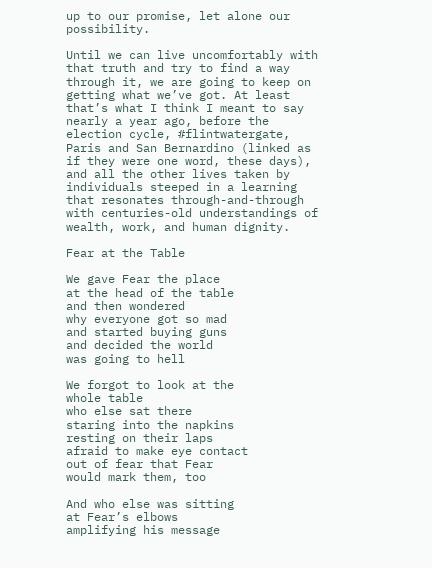up to our promise, let alone our possibility.

Until we can live uncomfortably with that truth and try to find a way through it, we are going to keep on getting what we’ve got. At least that’s what I think I meant to say nearly a year ago, before the election cycle, #flintwatergate, Paris and San Bernardino (linked as if they were one word, these days), and all the other lives taken by individuals steeped in a learning that resonates through-and-through with centuries-old understandings of wealth, work, and human dignity.

Fear at the Table

We gave Fear the place
at the head of the table
and then wondered
why everyone got so mad
and started buying guns
and decided the world
was going to hell

We forgot to look at the
whole table
who else sat there
staring into the napkins
resting on their laps
afraid to make eye contact
out of fear that Fear
would mark them, too

And who else was sitting
at Fear’s elbows
amplifying his message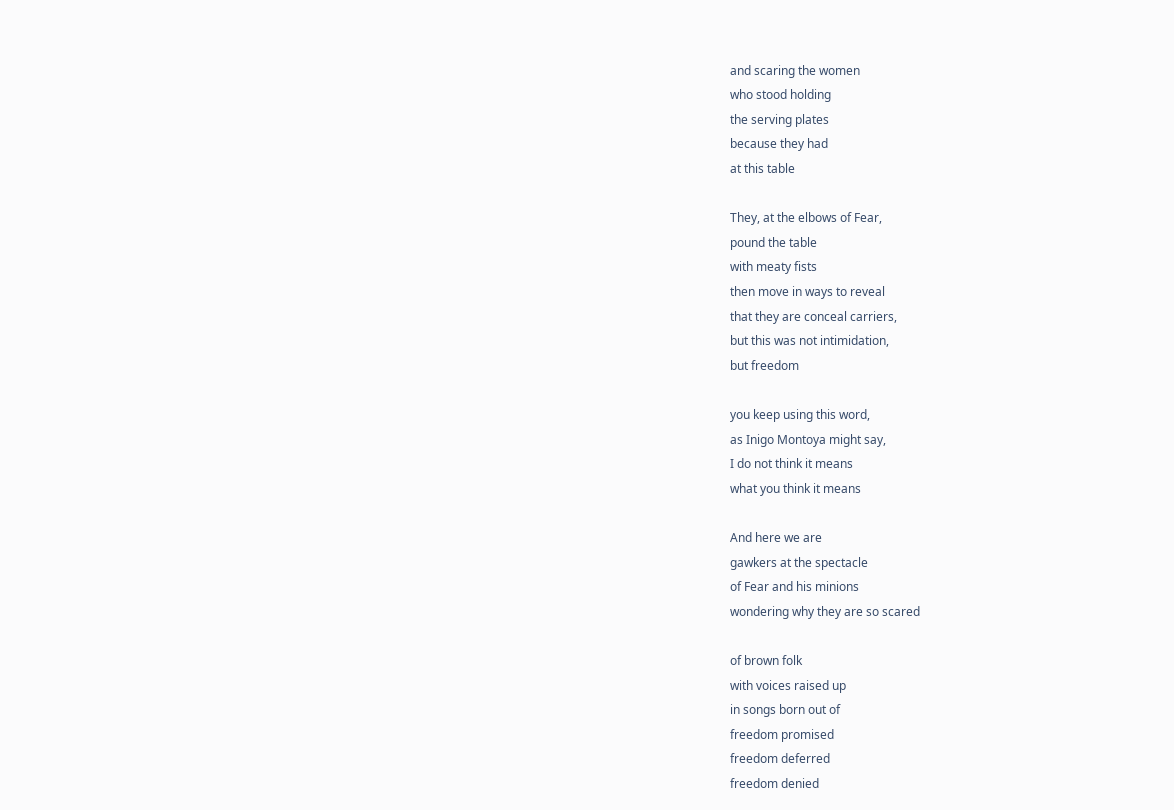and scaring the women
who stood holding
the serving plates
because they had
at this table

They, at the elbows of Fear,
pound the table
with meaty fists
then move in ways to reveal
that they are conceal carriers,
but this was not intimidation,
but freedom

you keep using this word,
as Inigo Montoya might say,
I do not think it means
what you think it means

And here we are
gawkers at the spectacle
of Fear and his minions
wondering why they are so scared

of brown folk
with voices raised up
in songs born out of
freedom promised
freedom deferred
freedom denied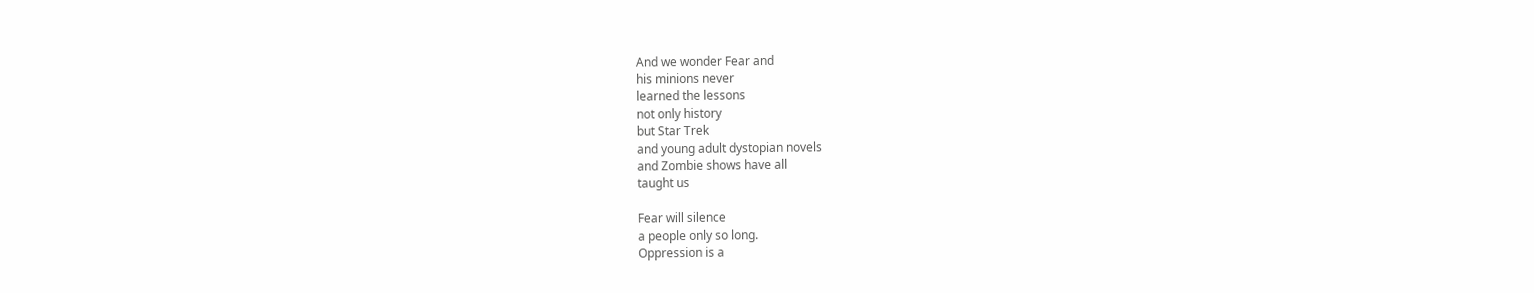And we wonder Fear and
his minions never
learned the lessons
not only history
but Star Trek
and young adult dystopian novels
and Zombie shows have all
taught us

Fear will silence
a people only so long.
Oppression is a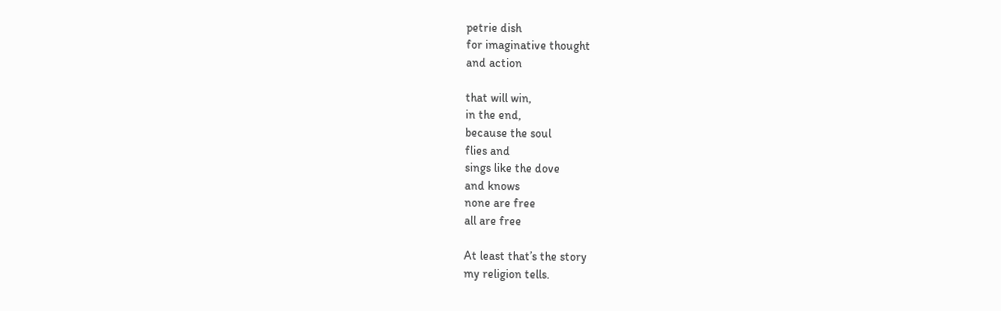petrie dish
for imaginative thought
and action

that will win,
in the end,
because the soul
flies and
sings like the dove
and knows
none are free
all are free

At least that’s the story
my religion tells.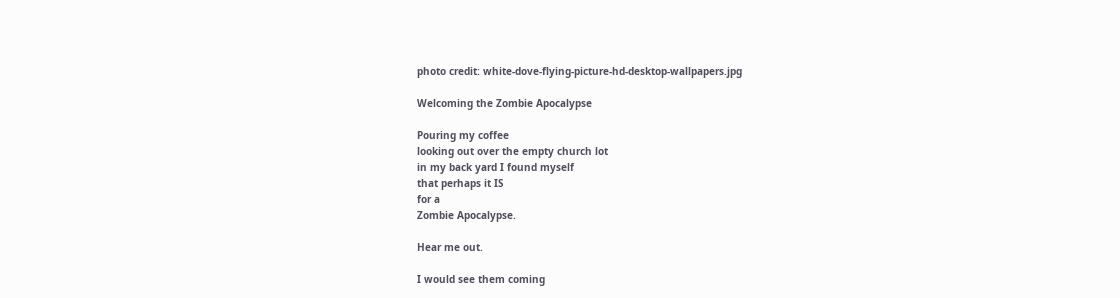photo credit: white-dove-flying-picture-hd-desktop-wallpapers.jpg

Welcoming the Zombie Apocalypse

Pouring my coffee
looking out over the empty church lot
in my back yard I found myself
that perhaps it IS
for a
Zombie Apocalypse.

Hear me out.

I would see them coming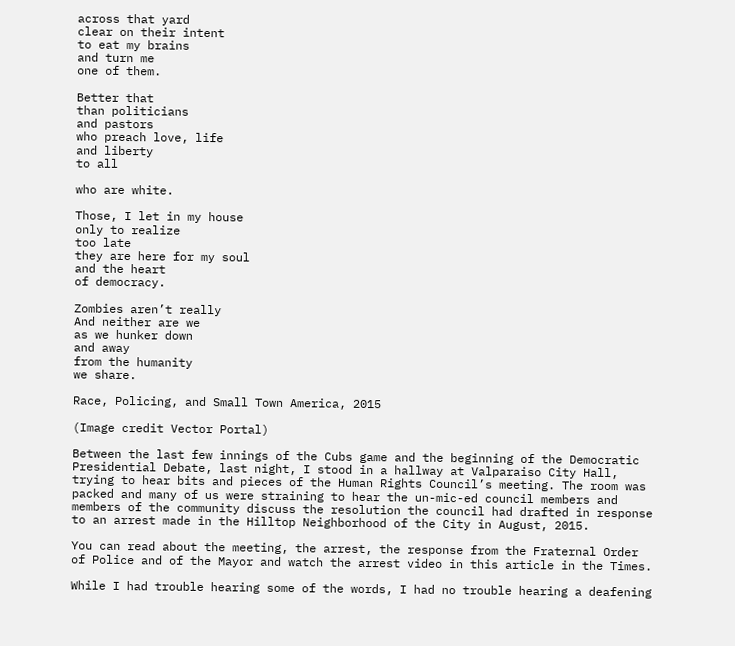across that yard
clear on their intent
to eat my brains
and turn me
one of them.

Better that
than politicians
and pastors
who preach love, life
and liberty
to all

who are white.

Those, I let in my house
only to realize
too late
they are here for my soul
and the heart
of democracy.

Zombies aren’t really
And neither are we
as we hunker down
and away
from the humanity
we share.

Race, Policing, and Small Town America, 2015

(Image credit Vector Portal)

Between the last few innings of the Cubs game and the beginning of the Democratic Presidential Debate, last night, I stood in a hallway at Valparaiso City Hall, trying to hear bits and pieces of the Human Rights Council’s meeting. The room was packed and many of us were straining to hear the un-mic-ed council members and members of the community discuss the resolution the council had drafted in response to an arrest made in the Hilltop Neighborhood of the City in August, 2015.

You can read about the meeting, the arrest, the response from the Fraternal Order of Police and of the Mayor and watch the arrest video in this article in the Times.

While I had trouble hearing some of the words, I had no trouble hearing a deafening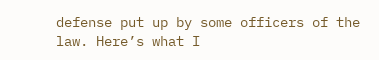defense put up by some officers of the law. Here’s what I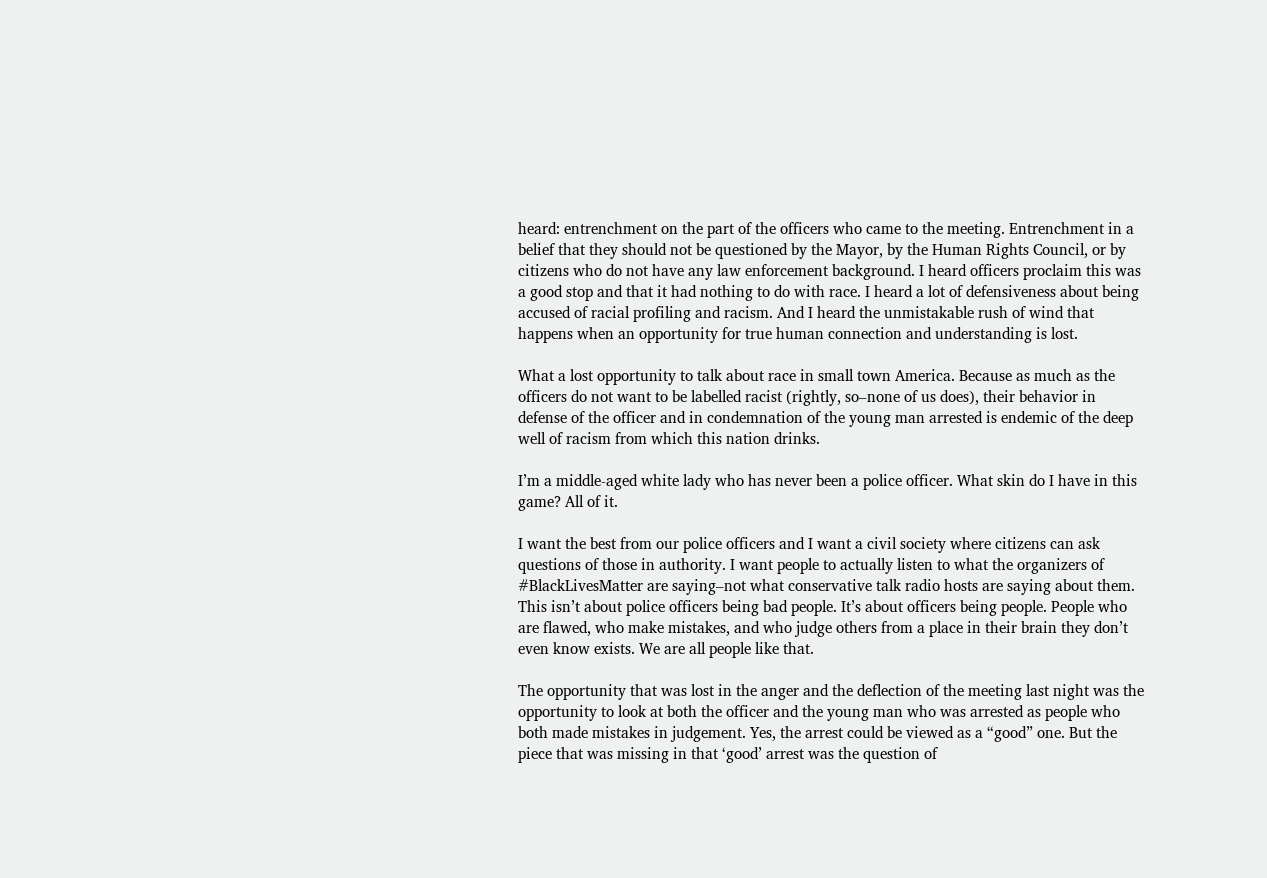heard: entrenchment on the part of the officers who came to the meeting. Entrenchment in a belief that they should not be questioned by the Mayor, by the Human Rights Council, or by citizens who do not have any law enforcement background. I heard officers proclaim this was a good stop and that it had nothing to do with race. I heard a lot of defensiveness about being accused of racial profiling and racism. And I heard the unmistakable rush of wind that happens when an opportunity for true human connection and understanding is lost.

What a lost opportunity to talk about race in small town America. Because as much as the officers do not want to be labelled racist (rightly, so–none of us does), their behavior in defense of the officer and in condemnation of the young man arrested is endemic of the deep well of racism from which this nation drinks.

I’m a middle-aged white lady who has never been a police officer. What skin do I have in this game? All of it.

I want the best from our police officers and I want a civil society where citizens can ask questions of those in authority. I want people to actually listen to what the organizers of #BlackLivesMatter are saying–not what conservative talk radio hosts are saying about them. This isn’t about police officers being bad people. It’s about officers being people. People who are flawed, who make mistakes, and who judge others from a place in their brain they don’t even know exists. We are all people like that.

The opportunity that was lost in the anger and the deflection of the meeting last night was the opportunity to look at both the officer and the young man who was arrested as people who both made mistakes in judgement. Yes, the arrest could be viewed as a “good” one. But the piece that was missing in that ‘good’ arrest was the question of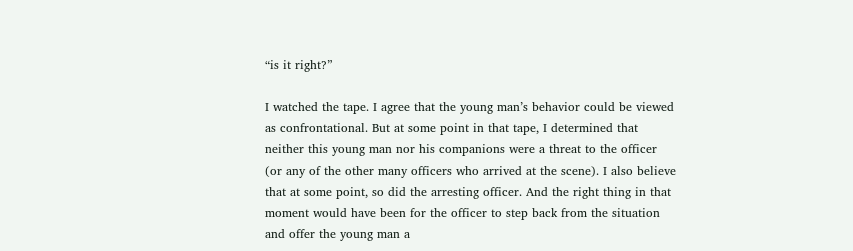“is it right?”

I watched the tape. I agree that the young man’s behavior could be viewed as confrontational. But at some point in that tape, I determined that neither this young man nor his companions were a threat to the officer (or any of the other many officers who arrived at the scene). I also believe that at some point, so did the arresting officer. And the right thing in that moment would have been for the officer to step back from the situation and offer the young man a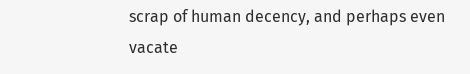scrap of human decency, and perhaps even vacate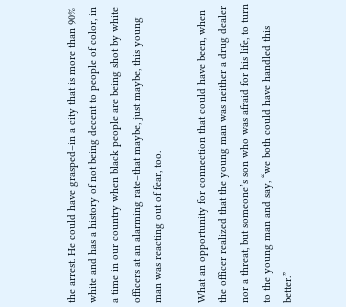the arrest. He could have grasped–in a city that is more than 90% white and has a history of not being decent to people of color, in a time in our country when black people are being shot by white officers at an alarming rate–that maybe, just maybe, this young man was reacting out of fear, too.

What an opportunity for connection that could have been, when the officer realized that the young man was neither a drug dealer nor a threat, but someone’s son who was afraid for his life, to turn to the young man and say, “we both could have handled this better.”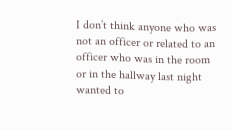I don’t think anyone who was not an officer or related to an officer who was in the room or in the hallway last night wanted to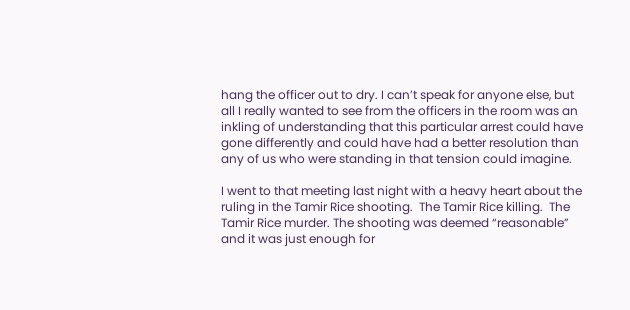hang the officer out to dry. I can’t speak for anyone else, but all I really wanted to see from the officers in the room was an inkling of understanding that this particular arrest could have gone differently and could have had a better resolution than any of us who were standing in that tension could imagine.

I went to that meeting last night with a heavy heart about the ruling in the Tamir Rice shooting.  The Tamir Rice killing.  The Tamir Rice murder. The shooting was deemed “reasonable” and it was just enough for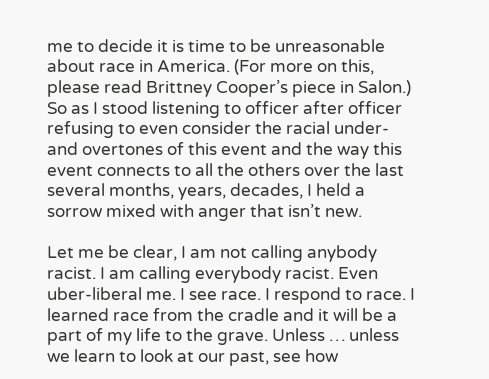me to decide it is time to be unreasonable about race in America. (For more on this, please read Brittney Cooper’s piece in Salon.) So as I stood listening to officer after officer refusing to even consider the racial under- and overtones of this event and the way this event connects to all the others over the last several months, years, decades, I held a sorrow mixed with anger that isn’t new.

Let me be clear, I am not calling anybody racist. I am calling everybody racist. Even uber-liberal me. I see race. I respond to race. I learned race from the cradle and it will be a part of my life to the grave. Unless … unless we learn to look at our past, see how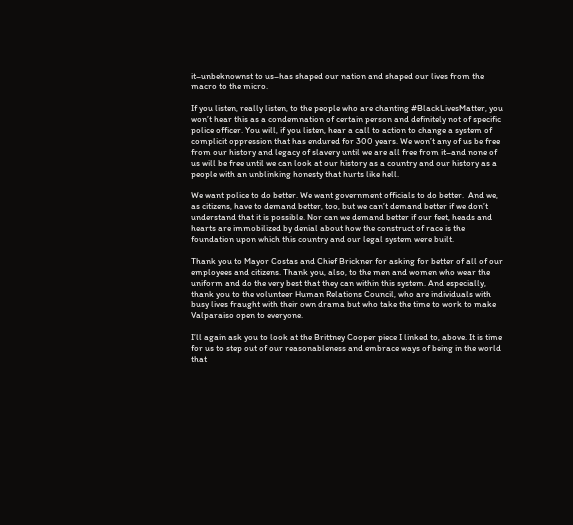it–unbeknownst to us–has shaped our nation and shaped our lives from the macro to the micro.

If you listen, really listen, to the people who are chanting #BlackLivesMatter, you won’t hear this as a condemnation of certain person and definitely not of specific police officer. You will, if you listen, hear a call to action to change a system of complicit oppression that has endured for 300 years. We won’t any of us be free from our history and legacy of slavery until we are all free from it–and none of us will be free until we can look at our history as a country and our history as a people with an unblinking honesty that hurts like hell.

We want police to do better. We want government officials to do better.  And we, as citizens, have to demand better, too, but we can’t demand better if we don’t understand that it is possible. Nor can we demand better if our feet, heads and hearts are immobilized by denial about how the construct of race is the foundation upon which this country and our legal system were built.

Thank you to Mayor Costas and Chief Brickner for asking for better of all of our employees and citizens. Thank you, also, to the men and women who wear the uniform and do the very best that they can within this system. And especially, thank you to the volunteer Human Relations Council, who are individuals with busy lives fraught with their own drama but who take the time to work to make Valparaiso open to everyone.

I’ll again ask you to look at the Brittney Cooper piece I linked to, above. It is time for us to step out of our reasonableness and embrace ways of being in the world that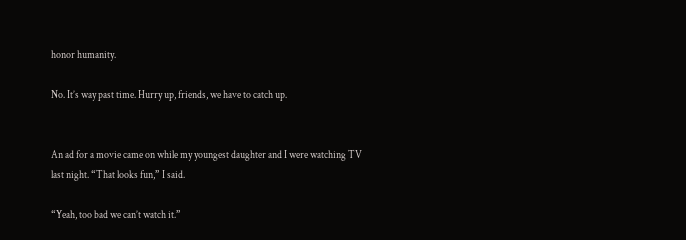honor humanity.

No. It’s way past time. Hurry up, friends, we have to catch up.


An ad for a movie came on while my youngest daughter and I were watching TV last night. “That looks fun,” I said.

“Yeah, too bad we can’t watch it.”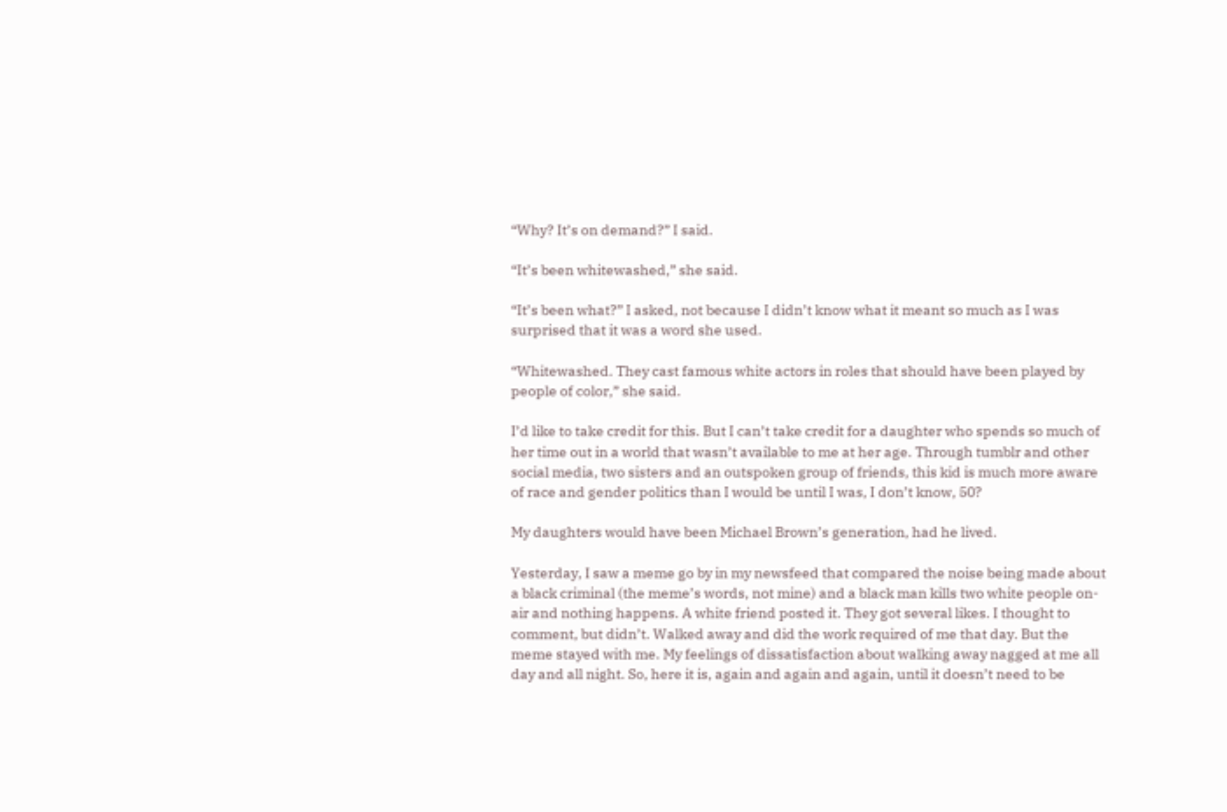“Why? It’s on demand?” I said.

“It’s been whitewashed,” she said.

“It’s been what?” I asked, not because I didn’t know what it meant so much as I was surprised that it was a word she used.

“Whitewashed. They cast famous white actors in roles that should have been played by people of color,” she said.

I’d like to take credit for this. But I can’t take credit for a daughter who spends so much of her time out in a world that wasn’t available to me at her age. Through tumblr and other social media, two sisters and an outspoken group of friends, this kid is much more aware of race and gender politics than I would be until I was, I don’t know, 50?

My daughters would have been Michael Brown’s generation, had he lived.

Yesterday, I saw a meme go by in my newsfeed that compared the noise being made about a black criminal (the meme’s words, not mine) and a black man kills two white people on-air and nothing happens. A white friend posted it. They got several likes. I thought to comment, but didn’t. Walked away and did the work required of me that day. But the meme stayed with me. My feelings of dissatisfaction about walking away nagged at me all day and all night. So, here it is, again and again and again, until it doesn’t need to be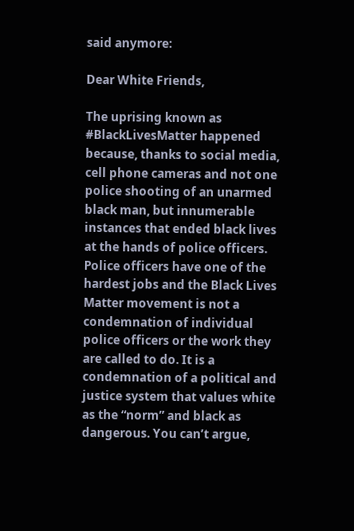said anymore:

Dear White Friends,

The uprising known as #BlackLivesMatter happened because, thanks to social media, cell phone cameras and not one police shooting of an unarmed black man, but innumerable instances that ended black lives at the hands of police officers. Police officers have one of the hardest jobs and the Black Lives Matter movement is not a condemnation of individual police officers or the work they are called to do. It is a condemnation of a political and justice system that values white as the “norm” and black as dangerous. You can’t argue,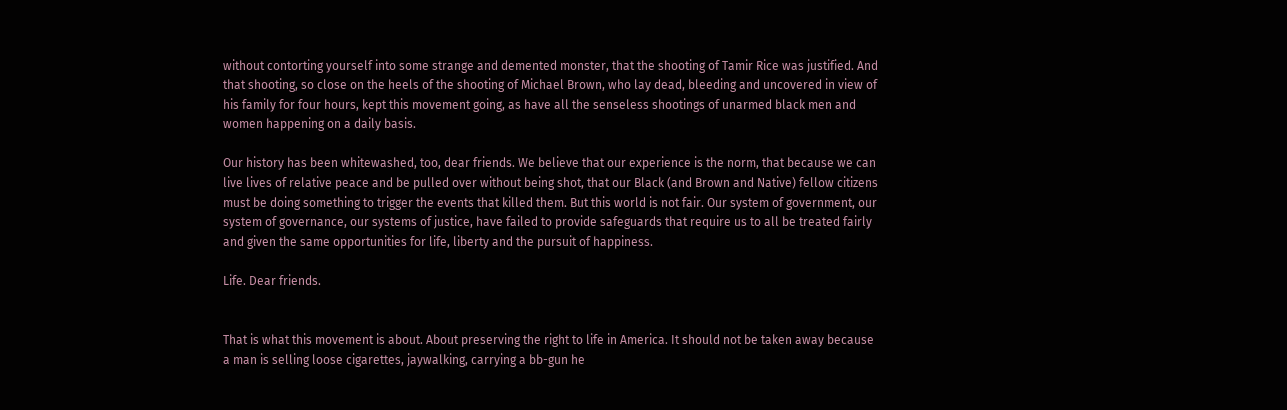without contorting yourself into some strange and demented monster, that the shooting of Tamir Rice was justified. And that shooting, so close on the heels of the shooting of Michael Brown, who lay dead, bleeding and uncovered in view of his family for four hours, kept this movement going, as have all the senseless shootings of unarmed black men and women happening on a daily basis.

Our history has been whitewashed, too, dear friends. We believe that our experience is the norm, that because we can live lives of relative peace and be pulled over without being shot, that our Black (and Brown and Native) fellow citizens must be doing something to trigger the events that killed them. But this world is not fair. Our system of government, our system of governance, our systems of justice, have failed to provide safeguards that require us to all be treated fairly and given the same opportunities for life, liberty and the pursuit of happiness.

Life. Dear friends.


That is what this movement is about. About preserving the right to life in America. It should not be taken away because a man is selling loose cigarettes, jaywalking, carrying a bb-gun he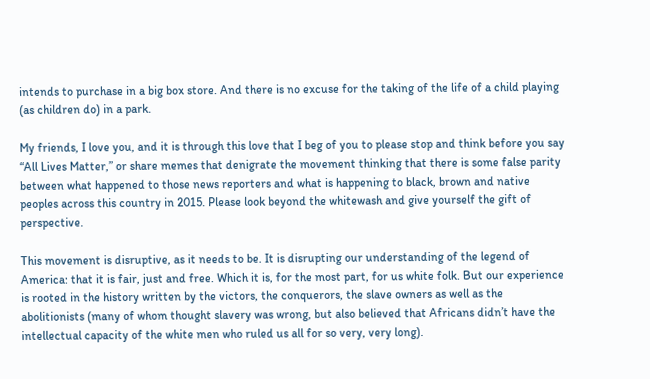intends to purchase in a big box store. And there is no excuse for the taking of the life of a child playing (as children do) in a park.

My friends, I love you, and it is through this love that I beg of you to please stop and think before you say “All Lives Matter,” or share memes that denigrate the movement thinking that there is some false parity between what happened to those news reporters and what is happening to black, brown and native peoples across this country in 2015. Please look beyond the whitewash and give yourself the gift of perspective.

This movement is disruptive, as it needs to be. It is disrupting our understanding of the legend of America: that it is fair, just and free. Which it is, for the most part, for us white folk. But our experience is rooted in the history written by the victors, the conquerors, the slave owners as well as the abolitionists (many of whom thought slavery was wrong, but also believed that Africans didn’t have the intellectual capacity of the white men who ruled us all for so very, very long).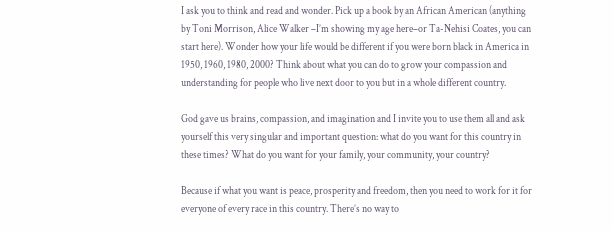I ask you to think and read and wonder. Pick up a book by an African American (anything by Toni Morrison, Alice Walker –I’m showing my age here–or Ta-Nehisi Coates, you can start here). Wonder how your life would be different if you were born black in America in 1950, 1960, 1980, 2000? Think about what you can do to grow your compassion and understanding for people who live next door to you but in a whole different country.

God gave us brains, compassion, and imagination and I invite you to use them all and ask yourself this very singular and important question: what do you want for this country in these times? What do you want for your family, your community, your country?

Because if what you want is peace, prosperity and freedom, then you need to work for it for everyone of every race in this country. There’s no way to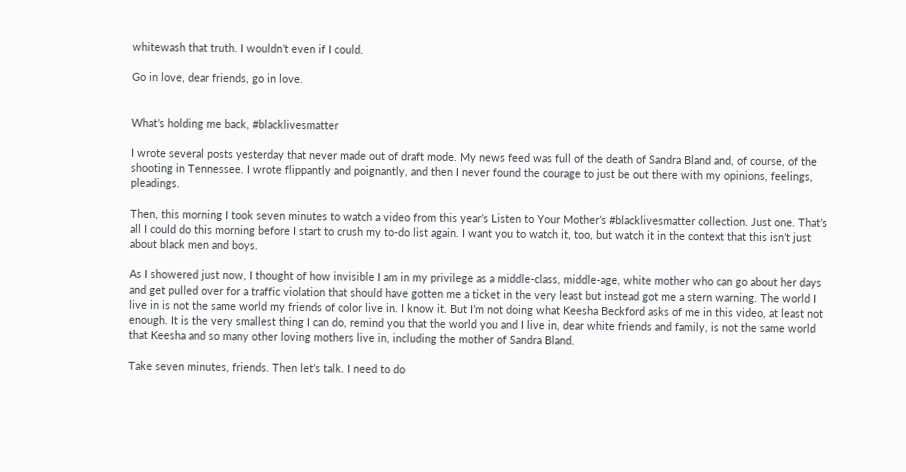whitewash that truth. I wouldn’t even if I could.

Go in love, dear friends, go in love.


What’s holding me back, #blacklivesmatter

I wrote several posts yesterday that never made out of draft mode. My news feed was full of the death of Sandra Bland and, of course, of the shooting in Tennessee. I wrote flippantly and poignantly, and then I never found the courage to just be out there with my opinions, feelings, pleadings.

Then, this morning I took seven minutes to watch a video from this year’s Listen to Your Mother’s #blacklivesmatter collection. Just one. That’s all I could do this morning before I start to crush my to-do list again. I want you to watch it, too, but watch it in the context that this isn’t just about black men and boys.

As I showered just now, I thought of how invisible I am in my privilege as a middle-class, middle-age, white mother who can go about her days and get pulled over for a traffic violation that should have gotten me a ticket in the very least but instead got me a stern warning. The world I live in is not the same world my friends of color live in. I know it. But I’m not doing what Keesha Beckford asks of me in this video, at least not enough. It is the very smallest thing I can do, remind you that the world you and I live in, dear white friends and family, is not the same world that Keesha and so many other loving mothers live in, including the mother of Sandra Bland.

Take seven minutes, friends. Then let’s talk. I need to do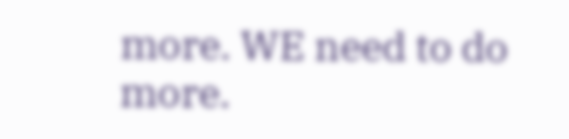more. WE need to do more.